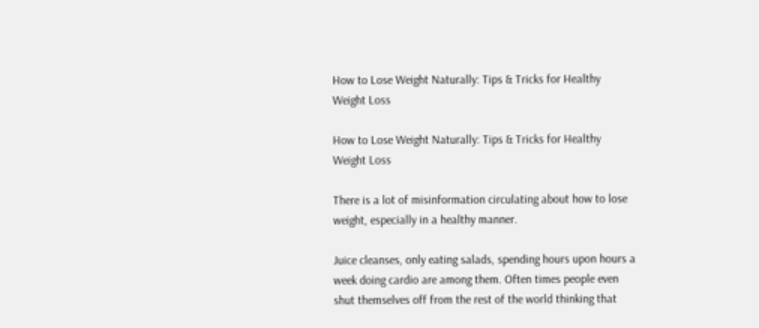How to Lose Weight Naturally: Tips & Tricks for Healthy Weight Loss

How to Lose Weight Naturally: Tips & Tricks for Healthy Weight Loss

There is a lot of misinformation circulating about how to lose weight, especially in a healthy manner.

Juice cleanses, only eating salads, spending hours upon hours a week doing cardio are among them. Often times people even shut themselves off from the rest of the world thinking that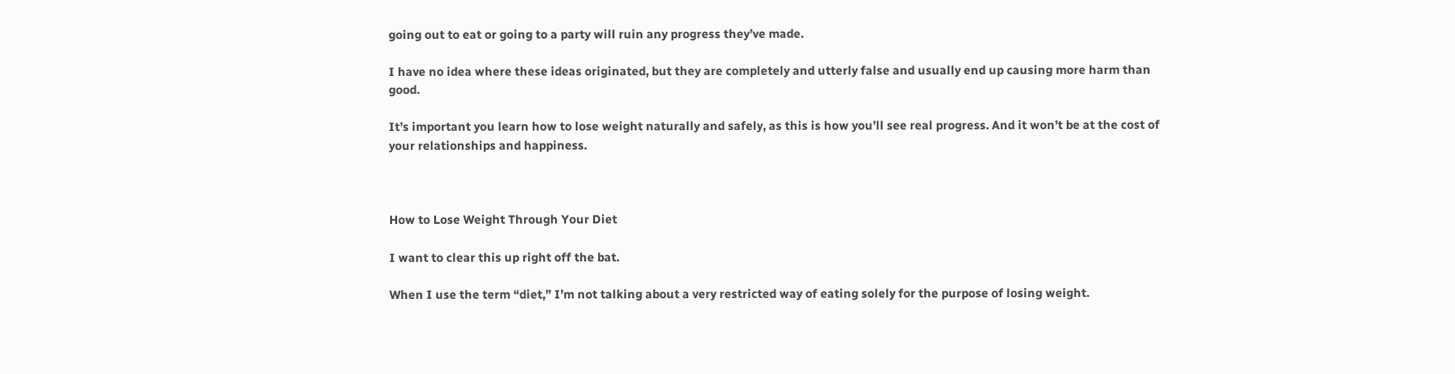going out to eat or going to a party will ruin any progress they’ve made.

I have no idea where these ideas originated, but they are completely and utterly false and usually end up causing more harm than good.

It’s important you learn how to lose weight naturally and safely, as this is how you’ll see real progress. And it won’t be at the cost of your relationships and happiness.



How to Lose Weight Through Your Diet

I want to clear this up right off the bat.

When I use the term “diet,” I’m not talking about a very restricted way of eating solely for the purpose of losing weight.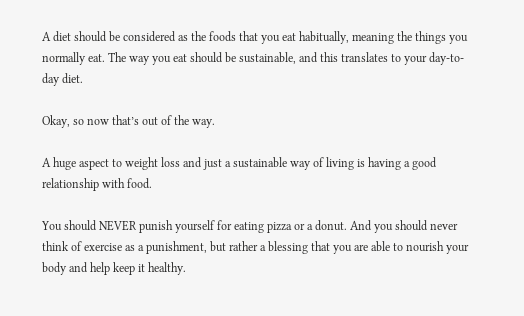A diet should be considered as the foods that you eat habitually, meaning the things you normally eat. The way you eat should be sustainable, and this translates to your day-to-day diet.

Okay, so now that’s out of the way.

A huge aspect to weight loss and just a sustainable way of living is having a good relationship with food.

You should NEVER punish yourself for eating pizza or a donut. And you should never think of exercise as a punishment, but rather a blessing that you are able to nourish your body and help keep it healthy.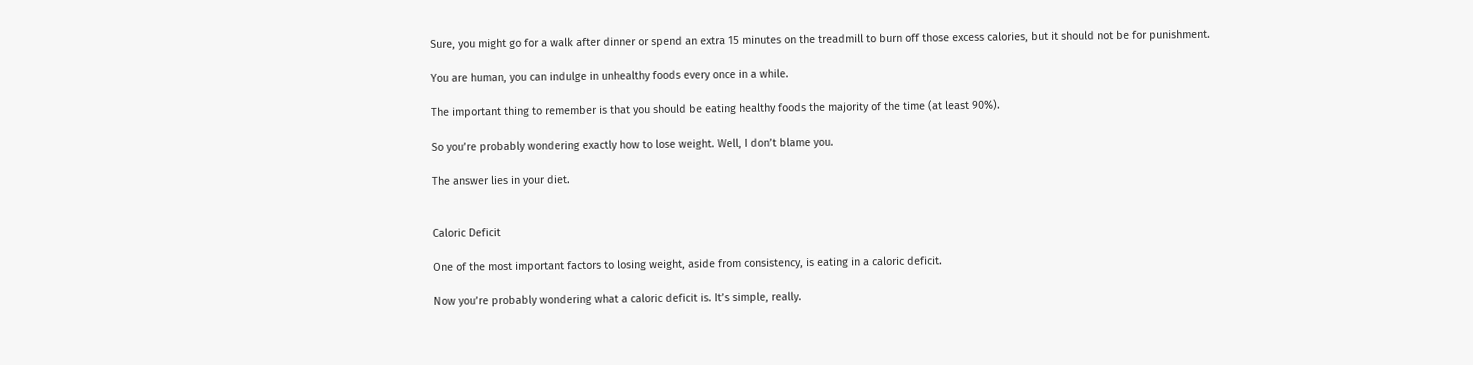Sure, you might go for a walk after dinner or spend an extra 15 minutes on the treadmill to burn off those excess calories, but it should not be for punishment.

You are human, you can indulge in unhealthy foods every once in a while.

The important thing to remember is that you should be eating healthy foods the majority of the time (at least 90%).

So you’re probably wondering exactly how to lose weight. Well, I don’t blame you.

The answer lies in your diet.


Caloric Deficit

One of the most important factors to losing weight, aside from consistency, is eating in a caloric deficit.

Now you’re probably wondering what a caloric deficit is. It’s simple, really.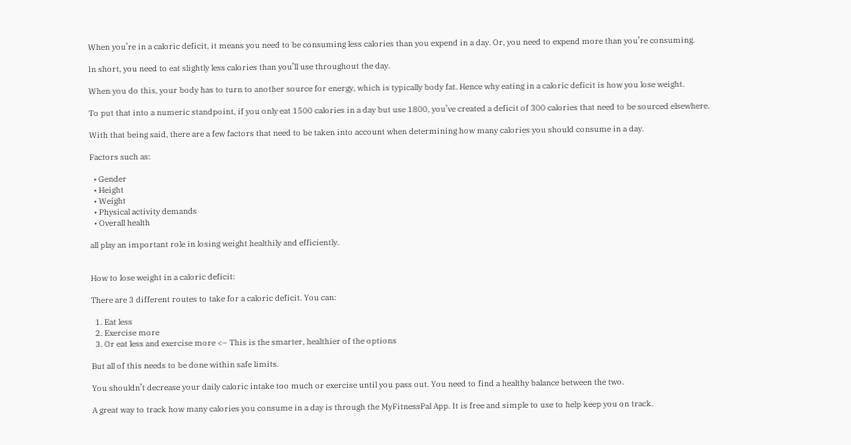When you’re in a caloric deficit, it means you need to be consuming less calories than you expend in a day. Or, you need to expend more than you’re consuming.

In short, you need to eat slightly less calories than you’ll use throughout the day.

When you do this, your body has to turn to another source for energy, which is typically body fat. Hence why eating in a caloric deficit is how you lose weight.

To put that into a numeric standpoint, if you only eat 1500 calories in a day but use 1800, you’ve created a deficit of 300 calories that need to be sourced elsewhere.

With that being said, there are a few factors that need to be taken into account when determining how many calories you should consume in a day.

Factors such as:

  • Gender
  • Height
  • Weight
  • Physical activity demands
  • Overall health

all play an important role in losing weight healthily and efficiently.


How to lose weight in a caloric deficit:

There are 3 different routes to take for a caloric deficit. You can:

  1. Eat less
  2. Exercise more
  3. Or eat less and exercise more <– This is the smarter, healthier of the options

But all of this needs to be done within safe limits.

You shouldn’t decrease your daily caloric intake too much or exercise until you pass out. You need to find a healthy balance between the two.

A great way to track how many calories you consume in a day is through the MyFitnessPal App. It is free and simple to use to help keep you on track.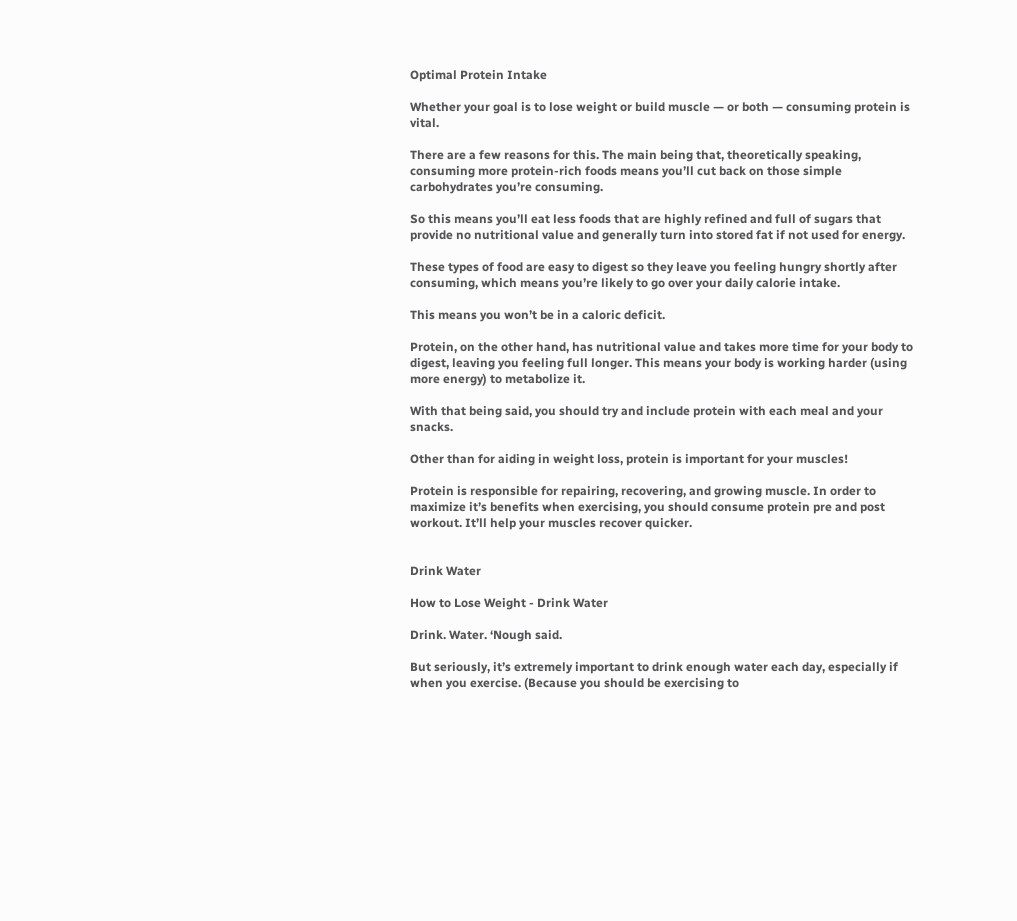Optimal Protein Intake

Whether your goal is to lose weight or build muscle — or both — consuming protein is vital.

There are a few reasons for this. The main being that, theoretically speaking, consuming more protein-rich foods means you’ll cut back on those simple carbohydrates you’re consuming.

So this means you’ll eat less foods that are highly refined and full of sugars that provide no nutritional value and generally turn into stored fat if not used for energy.

These types of food are easy to digest so they leave you feeling hungry shortly after consuming, which means you’re likely to go over your daily calorie intake.

This means you won’t be in a caloric deficit.

Protein, on the other hand, has nutritional value and takes more time for your body to digest, leaving you feeling full longer. This means your body is working harder (using more energy) to metabolize it.

With that being said, you should try and include protein with each meal and your snacks.

Other than for aiding in weight loss, protein is important for your muscles!

Protein is responsible for repairing, recovering, and growing muscle. In order to maximize it’s benefits when exercising, you should consume protein pre and post workout. It’ll help your muscles recover quicker.


Drink Water

How to Lose Weight - Drink Water

Drink. Water. ‘Nough said.

But seriously, it’s extremely important to drink enough water each day, especially if when you exercise. (Because you should be exercising to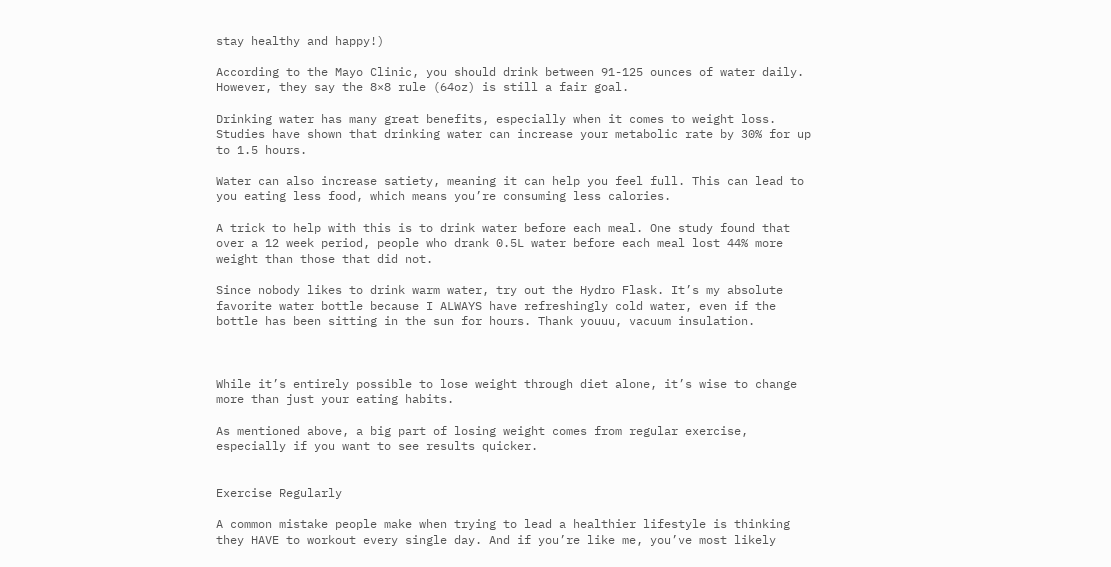stay healthy and happy!)

According to the Mayo Clinic, you should drink between 91-125 ounces of water daily. However, they say the 8×8 rule (64oz) is still a fair goal.

Drinking water has many great benefits, especially when it comes to weight loss. Studies have shown that drinking water can increase your metabolic rate by 30% for up to 1.5 hours.

Water can also increase satiety, meaning it can help you feel full. This can lead to you eating less food, which means you’re consuming less calories.

A trick to help with this is to drink water before each meal. One study found that over a 12 week period, people who drank 0.5L water before each meal lost 44% more weight than those that did not.

Since nobody likes to drink warm water, try out the Hydro Flask. It’s my absolute favorite water bottle because I ALWAYS have refreshingly cold water, even if the bottle has been sitting in the sun for hours. Thank youuu, vacuum insulation.



While it’s entirely possible to lose weight through diet alone, it’s wise to change more than just your eating habits.

As mentioned above, a big part of losing weight comes from regular exercise, especially if you want to see results quicker.


Exercise Regularly

A common mistake people make when trying to lead a healthier lifestyle is thinking they HAVE to workout every single day. And if you’re like me, you’ve most likely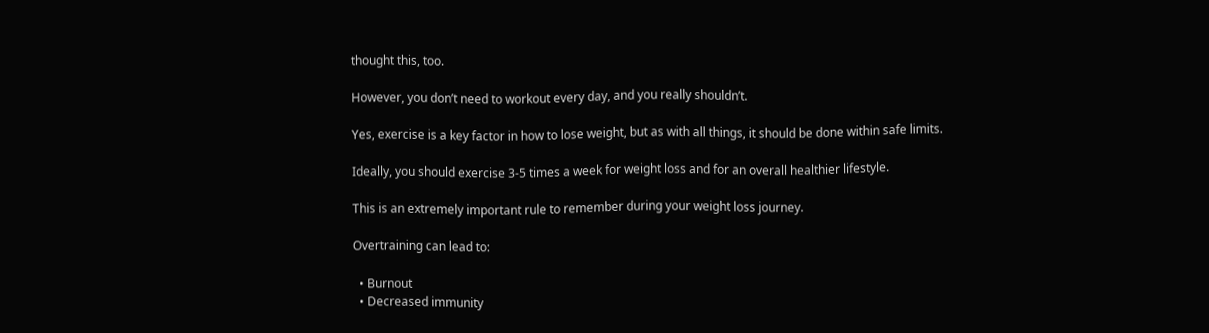thought this, too.

However, you don’t need to workout every day, and you really shouldn’t.

Yes, exercise is a key factor in how to lose weight, but as with all things, it should be done within safe limits.

Ideally, you should exercise 3-5 times a week for weight loss and for an overall healthier lifestyle.

This is an extremely important rule to remember during your weight loss journey.

Overtraining can lead to:

  • Burnout
  • Decreased immunity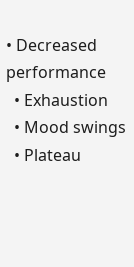• Decreased performance
  • Exhaustion
  • Mood swings
  • Plateau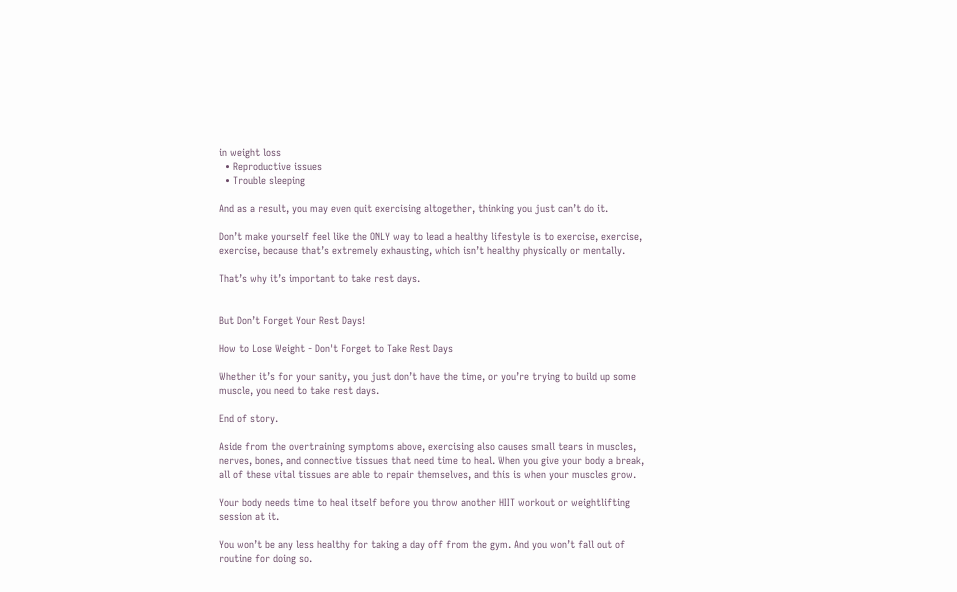in weight loss
  • Reproductive issues
  • Trouble sleeping

And as a result, you may even quit exercising altogether, thinking you just can’t do it.

Don’t make yourself feel like the ONLY way to lead a healthy lifestyle is to exercise, exercise, exercise, because that’s extremely exhausting, which isn’t healthy physically or mentally.

That’s why it’s important to take rest days.


But Don’t Forget Your Rest Days!

How to Lose Weight - Don't Forget to Take Rest Days

Whether it’s for your sanity, you just don’t have the time, or you’re trying to build up some muscle, you need to take rest days.

End of story.

Aside from the overtraining symptoms above, exercising also causes small tears in muscles, nerves, bones, and connective tissues that need time to heal. When you give your body a break, all of these vital tissues are able to repair themselves, and this is when your muscles grow.

Your body needs time to heal itself before you throw another HIIT workout or weightlifting session at it.

You won’t be any less healthy for taking a day off from the gym. And you won’t fall out of routine for doing so.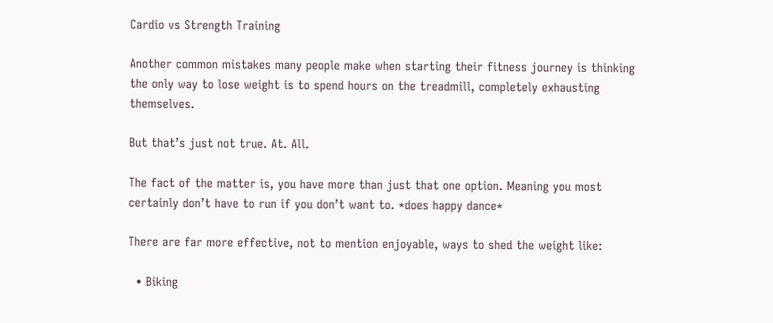Cardio vs Strength Training

Another common mistakes many people make when starting their fitness journey is thinking the only way to lose weight is to spend hours on the treadmill, completely exhausting themselves.

But that’s just not true. At. All.

The fact of the matter is, you have more than just that one option. Meaning you most certainly don’t have to run if you don’t want to. *does happy dance*

There are far more effective, not to mention enjoyable, ways to shed the weight like:

  • Biking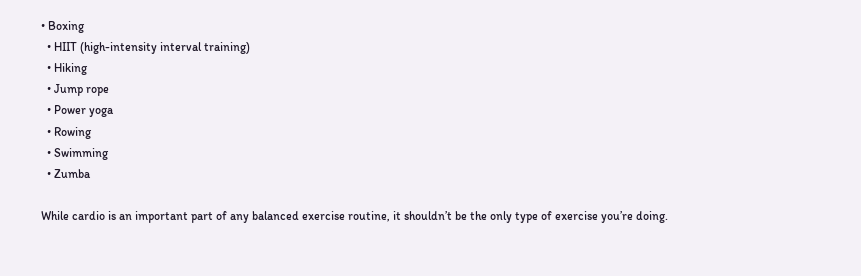• Boxing
  • HIIT (high-intensity interval training)
  • Hiking
  • Jump rope
  • Power yoga
  • Rowing
  • Swimming
  • Zumba

While cardio is an important part of any balanced exercise routine, it shouldn’t be the only type of exercise you’re doing.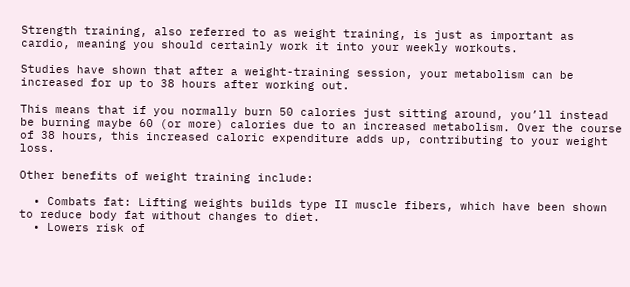Strength training, also referred to as weight training, is just as important as cardio, meaning you should certainly work it into your weekly workouts.

Studies have shown that after a weight-training session, your metabolism can be increased for up to 38 hours after working out.

This means that if you normally burn 50 calories just sitting around, you’ll instead be burning maybe 60 (or more) calories due to an increased metabolism. Over the course of 38 hours, this increased caloric expenditure adds up, contributing to your weight loss.

Other benefits of weight training include:

  • Combats fat: Lifting weights builds type II muscle fibers, which have been shown to reduce body fat without changes to diet.
  • Lowers risk of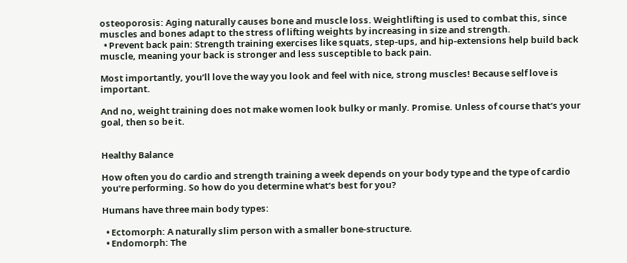osteoporosis: Aging naturally causes bone and muscle loss. Weightlifting is used to combat this, since muscles and bones adapt to the stress of lifting weights by increasing in size and strength.
  • Prevent back pain: Strength training exercises like squats, step-ups, and hip-extensions help build back muscle, meaning your back is stronger and less susceptible to back pain.

Most importantly, you’ll love the way you look and feel with nice, strong muscles! Because self love is important.

And no, weight training does not make women look bulky or manly. Promise. Unless of course that’s your goal, then so be it.


Healthy Balance

How often you do cardio and strength training a week depends on your body type and the type of cardio you’re performing. So how do you determine what’s best for you?

Humans have three main body types:

  • Ectomorph: A naturally slim person with a smaller bone-structure.
  • Endomorph: The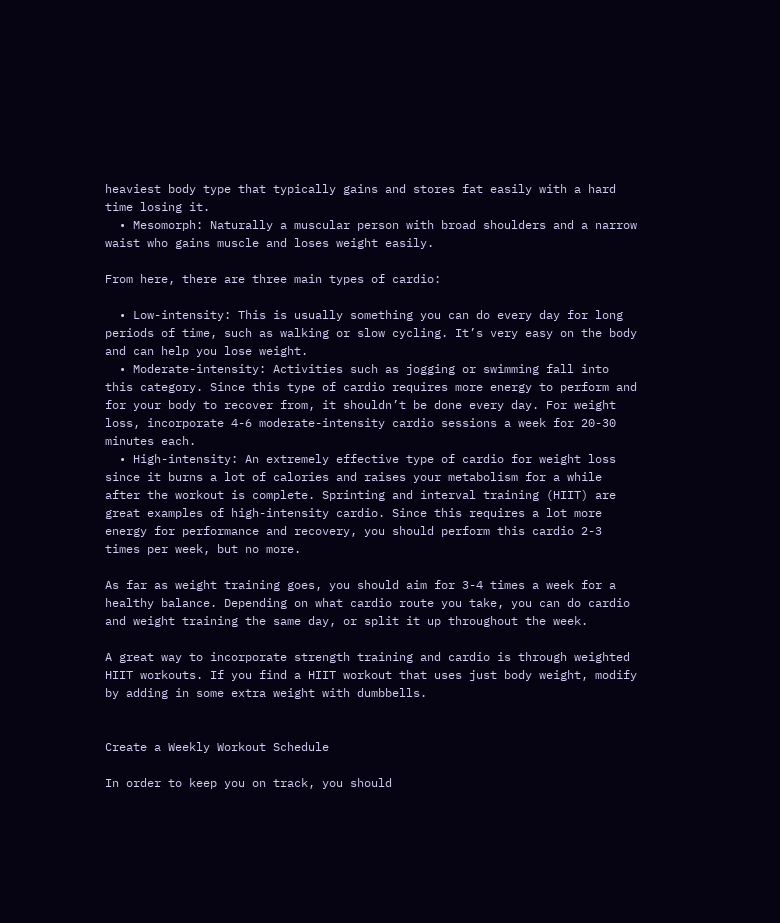heaviest body type that typically gains and stores fat easily with a hard time losing it.
  • Mesomorph: Naturally a muscular person with broad shoulders and a narrow waist who gains muscle and loses weight easily.

From here, there are three main types of cardio:

  • Low-intensity: This is usually something you can do every day for long periods of time, such as walking or slow cycling. It’s very easy on the body and can help you lose weight.
  • Moderate-intensity: Activities such as jogging or swimming fall into this category. Since this type of cardio requires more energy to perform and for your body to recover from, it shouldn’t be done every day. For weight loss, incorporate 4-6 moderate-intensity cardio sessions a week for 20-30 minutes each.
  • High-intensity: An extremely effective type of cardio for weight loss since it burns a lot of calories and raises your metabolism for a while after the workout is complete. Sprinting and interval training (HIIT) are great examples of high-intensity cardio. Since this requires a lot more energy for performance and recovery, you should perform this cardio 2-3 times per week, but no more.

As far as weight training goes, you should aim for 3-4 times a week for a healthy balance. Depending on what cardio route you take, you can do cardio and weight training the same day, or split it up throughout the week.

A great way to incorporate strength training and cardio is through weighted HIIT workouts. If you find a HIIT workout that uses just body weight, modify by adding in some extra weight with dumbbells.


Create a Weekly Workout Schedule

In order to keep you on track, you should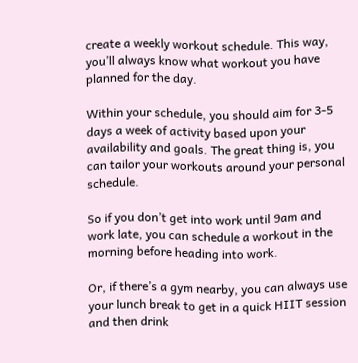create a weekly workout schedule. This way, you’ll always know what workout you have planned for the day.

Within your schedule, you should aim for 3-5 days a week of activity based upon your availability and goals. The great thing is, you can tailor your workouts around your personal schedule.

So if you don’t get into work until 9am and work late, you can schedule a workout in the morning before heading into work.

Or, if there’s a gym nearby, you can always use your lunch break to get in a quick HIIT session and then drink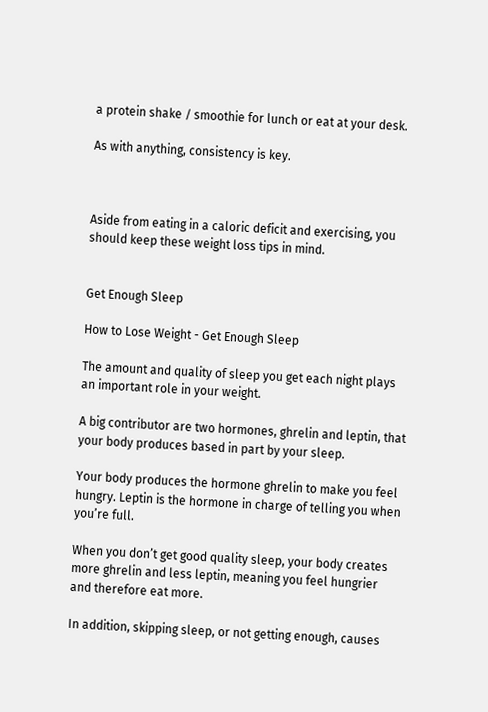a protein shake / smoothie for lunch or eat at your desk.

As with anything, consistency is key.



Aside from eating in a caloric deficit and exercising, you should keep these weight loss tips in mind.


Get Enough Sleep

How to Lose Weight - Get Enough Sleep

The amount and quality of sleep you get each night plays an important role in your weight.

A big contributor are two hormones, ghrelin and leptin, that your body produces based in part by your sleep.

Your body produces the hormone ghrelin to make you feel hungry. Leptin is the hormone in charge of telling you when you’re full.

When you don’t get good quality sleep, your body creates more ghrelin and less leptin, meaning you feel hungrier and therefore eat more.

In addition, skipping sleep, or not getting enough, causes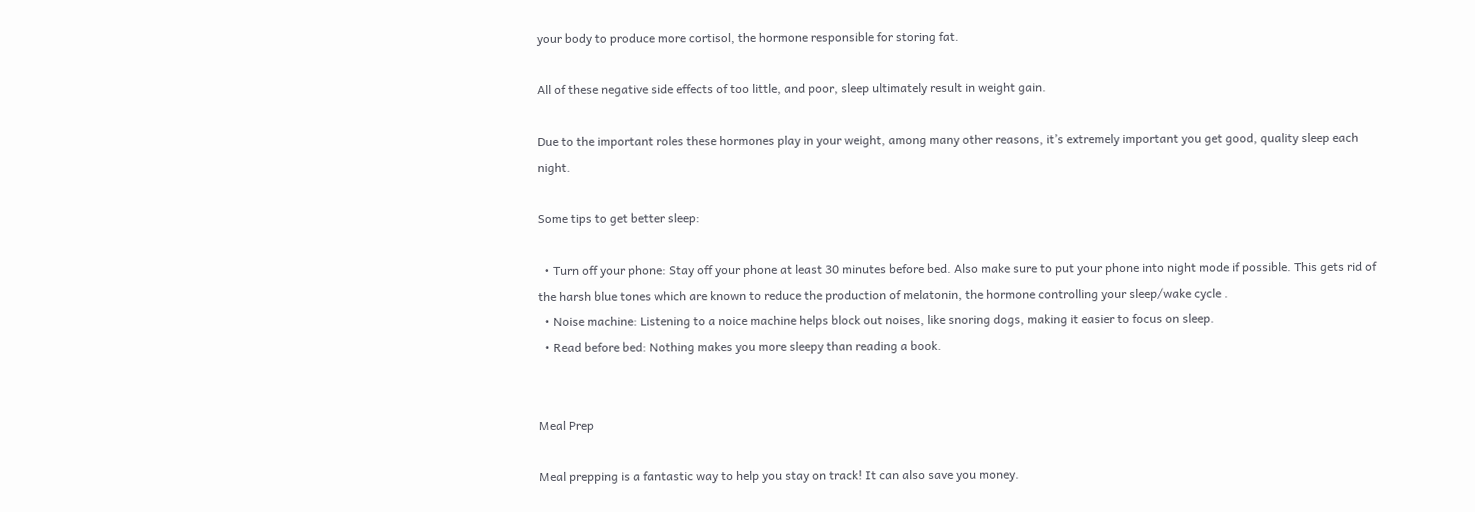your body to produce more cortisol, the hormone responsible for storing fat.

All of these negative side effects of too little, and poor, sleep ultimately result in weight gain.

Due to the important roles these hormones play in your weight, among many other reasons, it’s extremely important you get good, quality sleep each night.

Some tips to get better sleep:

  • Turn off your phone: Stay off your phone at least 30 minutes before bed. Also make sure to put your phone into night mode if possible. This gets rid of the harsh blue tones which are known to reduce the production of melatonin, the hormone controlling your sleep/wake cycle .
  • Noise machine: Listening to a noice machine helps block out noises, like snoring dogs, making it easier to focus on sleep.
  • Read before bed: Nothing makes you more sleepy than reading a book.


Meal Prep

Meal prepping is a fantastic way to help you stay on track! It can also save you money.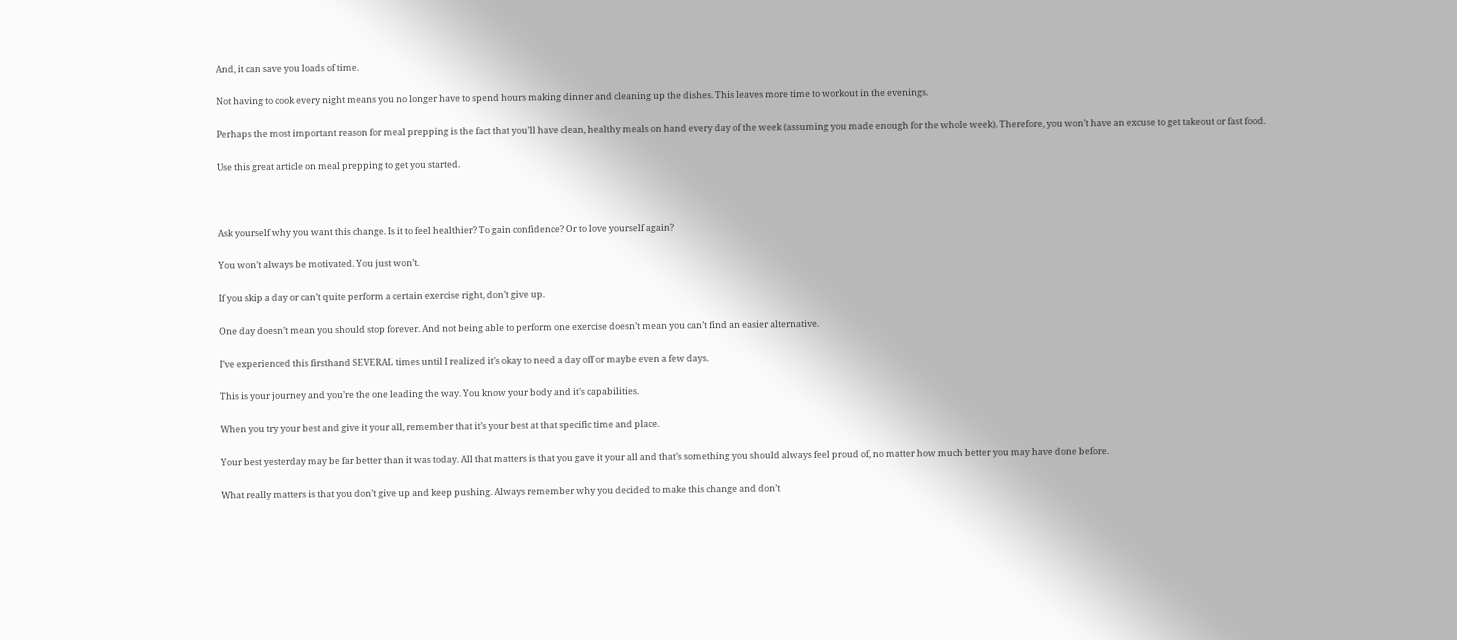And, it can save you loads of time.

Not having to cook every night means you no longer have to spend hours making dinner and cleaning up the dishes. This leaves more time to workout in the evenings.

Perhaps the most important reason for meal prepping is the fact that you’ll have clean, healthy meals on hand every day of the week (assuming you made enough for the whole week). Therefore, you won’t have an excuse to get takeout or fast food.

Use this great article on meal prepping to get you started.



Ask yourself why you want this change. Is it to feel healthier? To gain confidence? Or to love yourself again?

You won’t always be motivated. You just won’t.

If you skip a day or can’t quite perform a certain exercise right, don’t give up.

One day doesn’t mean you should stop forever. And not being able to perform one exercise doesn’t mean you can’t find an easier alternative.

I’ve experienced this firsthand SEVERAL times until I realized it’s okay to need a day off or maybe even a few days.

This is your journey and you’re the one leading the way. You know your body and it’s capabilities.

When you try your best and give it your all, remember that it’s your best at that specific time and place.

Your best yesterday may be far better than it was today. All that matters is that you gave it your all and that’s something you should always feel proud of, no matter how much better you may have done before.

What really matters is that you don’t give up and keep pushing. Always remember why you decided to make this change and don’t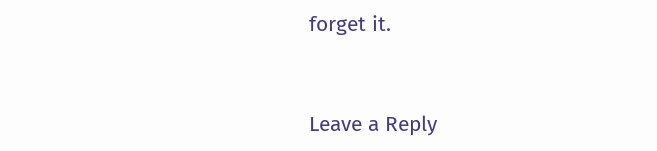forget it.


Leave a Reply